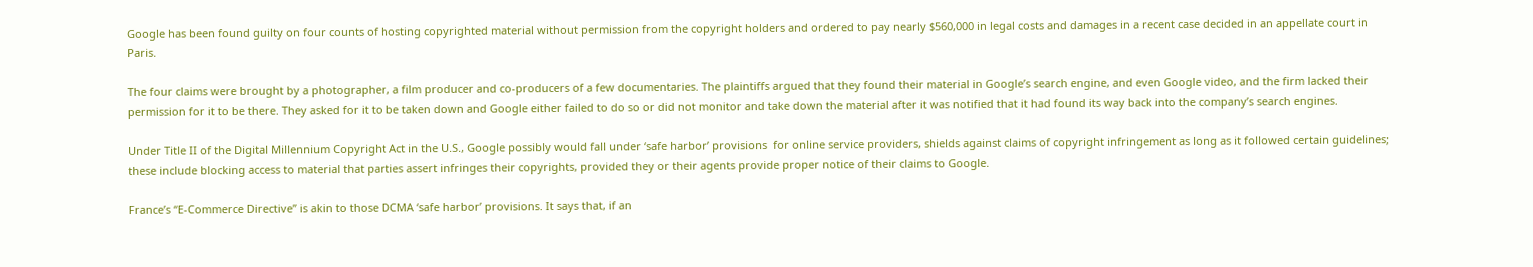Google has been found guilty on four counts of hosting copyrighted material without permission from the copyright holders and ordered to pay nearly $560,000 in legal costs and damages in a recent case decided in an appellate court in Paris.

The four claims were brought by a photographer, a film producer and co-producers of a few documentaries. The plaintiffs argued that they found their material in Google’s search engine, and even Google video, and the firm lacked their permission for it to be there. They asked for it to be taken down and Google either failed to do so or did not monitor and take down the material after it was notified that it had found its way back into the company’s search engines.

Under Title II of the Digital Millennium Copyright Act in the U.S., Google possibly would fall under ‘safe harbor’ provisions  for online service providers, shields against claims of copyright infringement as long as it followed certain guidelines; these include blocking access to material that parties assert infringes their copyrights, provided they or their agents provide proper notice of their claims to Google.

France’s “E-Commerce Directive” is akin to those DCMA ‘safe harbor’ provisions. It says that, if an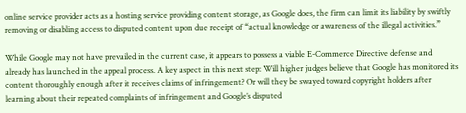online service provider acts as a hosting service providing content storage, as Google does, the firm can limit its liability by swiftly removing or disabling access to disputed content upon due receipt of “actual knowledge or awareness of the illegal activities.”

While Google may not have prevailed in the current case, it appears to possess a viable E-Commerce Directive defense and already has launched in the appeal process. A key aspect in this next step: Will higher judges believe that Google has monitored its content thoroughly enough after it receives claims of infringement? Or will they be swayed toward copyright holders after learning about their repeated complaints of infringement and Google’s disputed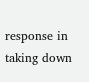response in taking down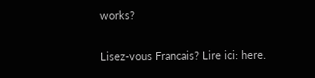works?

Lisez-vous Francais? Lire ici: here.